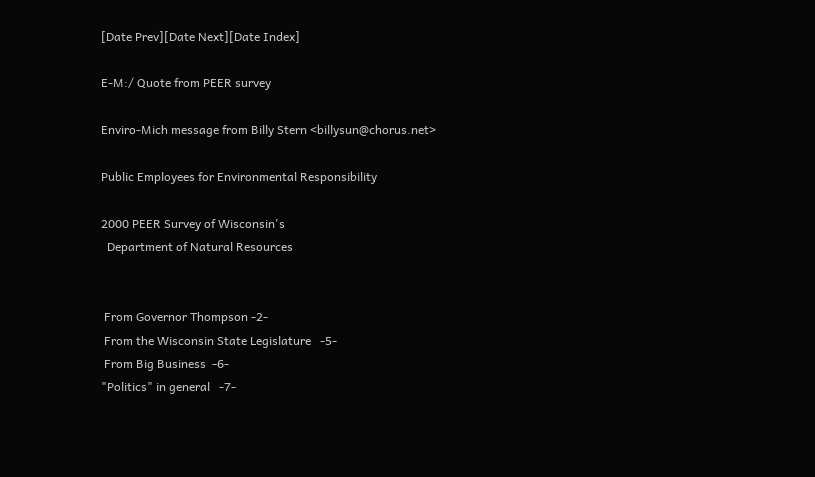[Date Prev][Date Next][Date Index]

E-M:/ Quote from PEER survey

Enviro-Mich message from Billy Stern <billysun@chorus.net>

Public Employees for Environmental Responsibility

2000 PEER Survey of Wisconsin's
  Department of Natural Resources


 From Governor Thompson -2-
 From the Wisconsin State Legislature   -5-
 From Big Business  -6-
"Politics" in general   -7-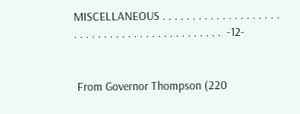MISCELLANEOUS . . . . . . . . . . . . . . . . . . . .
. . . . . . . . . . . . . . . . . . . . . . . . .  -12-


 From Governor Thompson (220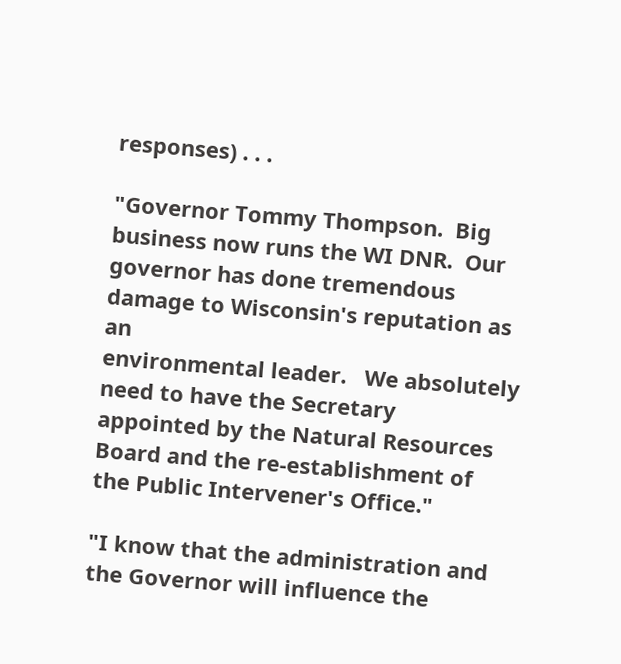responses) . . .

"Governor Tommy Thompson.  Big business now runs the WI DNR.  Our
governor has done tremendous damage to Wisconsin's reputation as an
environmental leader.   We absolutely need to have the Secretary
appointed by the Natural Resources Board and the re-establishment of
the Public Intervener's Office."

"I know that the administration and the Governor will influence the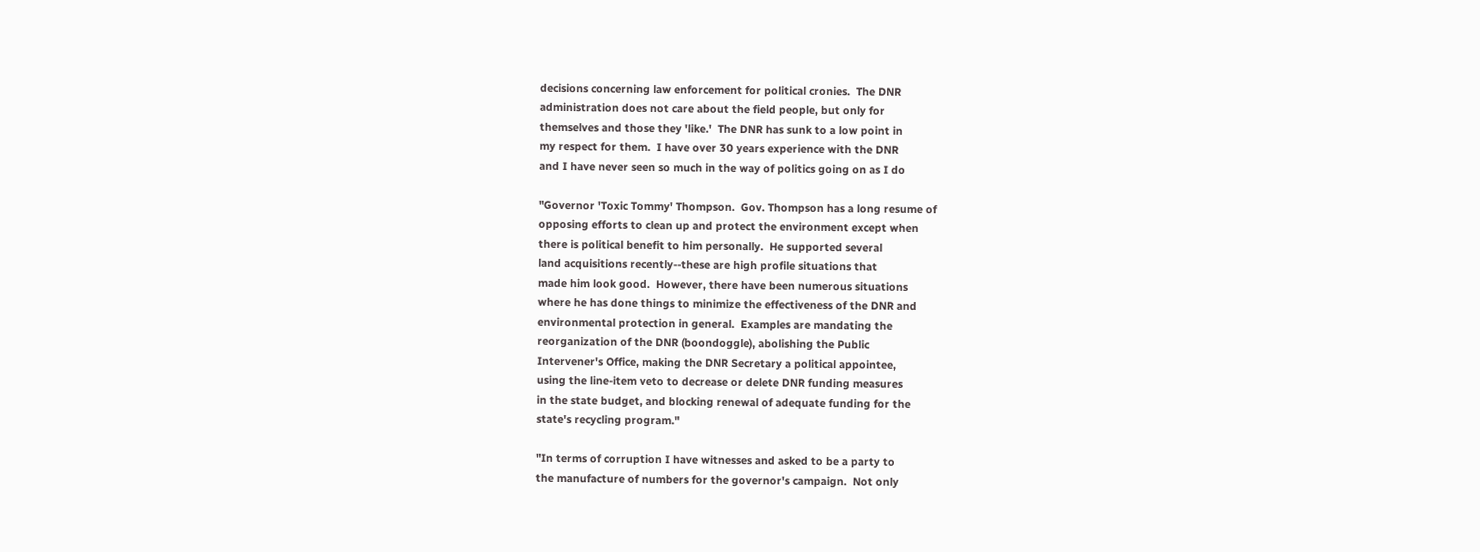decisions concerning law enforcement for political cronies.  The DNR
administration does not care about the field people, but only for
themselves and those they 'like.'  The DNR has sunk to a low point in
my respect for them.  I have over 30 years experience with the DNR
and I have never seen so much in the way of politics going on as I do

"Governor 'Toxic Tommy' Thompson.  Gov. Thompson has a long resume of
opposing efforts to clean up and protect the environment except when
there is political benefit to him personally.  He supported several
land acquisitions recently--these are high profile situations that
made him look good.  However, there have been numerous situations
where he has done things to minimize the effectiveness of the DNR and
environmental protection in general.  Examples are mandating the
reorganization of the DNR (boondoggle), abolishing the Public
Intervener's Office, making the DNR Secretary a political appointee,
using the line-item veto to decrease or delete DNR funding measures
in the state budget, and blocking renewal of adequate funding for the
state's recycling program."

"In terms of corruption I have witnesses and asked to be a party to
the manufacture of numbers for the governor's campaign.  Not only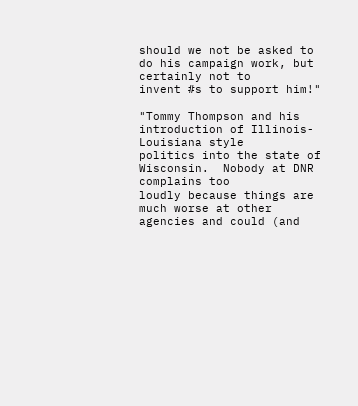should we not be asked to do his campaign work, but certainly not to
invent #s to support him!"

"Tommy Thompson and his introduction of Illinois-Louisiana style
politics into the state of Wisconsin.  Nobody at DNR complains too
loudly because things are much worse at other agencies and could (and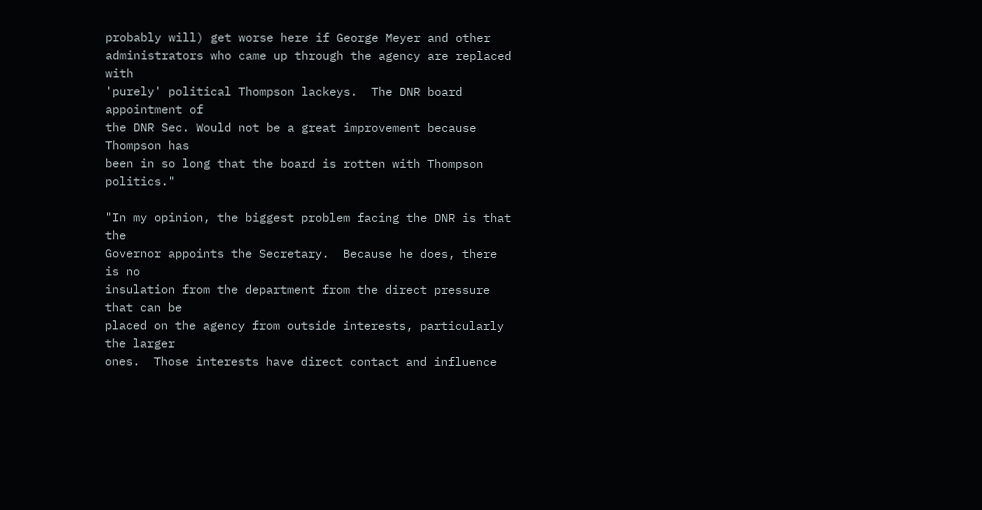probably will) get worse here if George Meyer and other
administrators who came up through the agency are replaced with
'purely' political Thompson lackeys.  The DNR board appointment of
the DNR Sec. Would not be a great improvement because Thompson has
been in so long that the board is rotten with Thompson politics."

"In my opinion, the biggest problem facing the DNR is that the
Governor appoints the Secretary.  Because he does, there is no
insulation from the department from the direct pressure that can be
placed on the agency from outside interests, particularly the larger
ones.  Those interests have direct contact and influence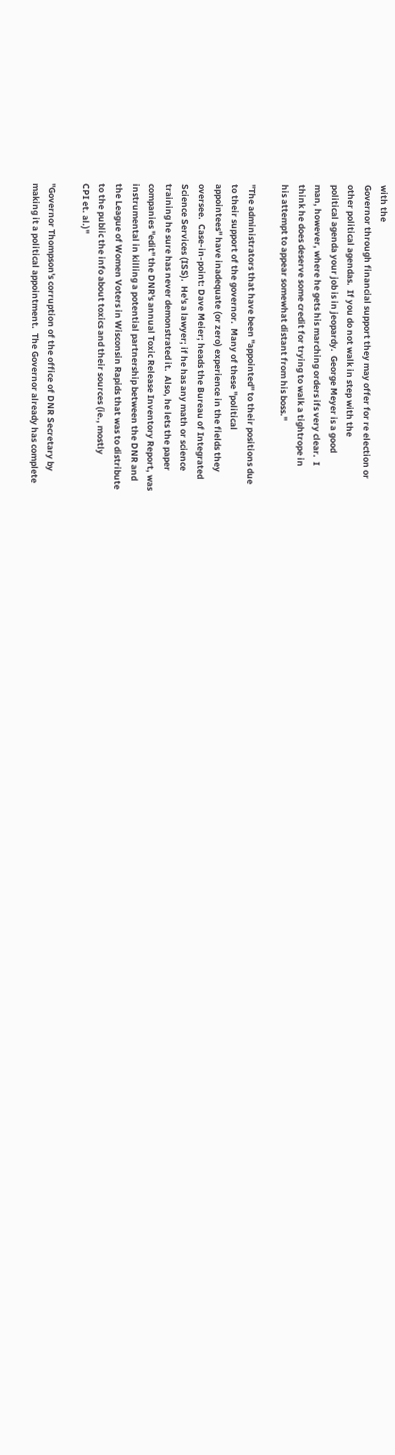with the
Governor through financial support they may offer for re election or
other political agendas.  If you do not walk in step with the
political agenda your job is in jeopardy.  George Meyer is a good
man, however, where he gets his marching orders ifs very clear.  I
think he does deserve some credit for trying to walk a tightrope in
his attempt to appear somewhat distant from his boss."

"The administrators that have been "appointed" to their positions due
to their support of the governor.  Many of these "political
appointees" have inadequate (or zero) experience in the fields they
oversee.  Case-in-point: Dave Meier; heads the Bureau of Integrated
Science Services (ISS).  He's a lawyer; if he has any math or science
training he sure has never demonstrated it.  Also, he lets the paper
companies "edit" the DNR's annual Toxic Release Inventory Report, was
instrumental in killing a potential partnership between the DNR and
the League of Women Voters in Wisconsin Rapids that was to distribute
to the public the info about toxics and their sources (ie., mostly
CPI et. al.)"

"Governor Thompson's corruption of the office of DNR Secretary by
making it a political appointment.  The Governor already has complete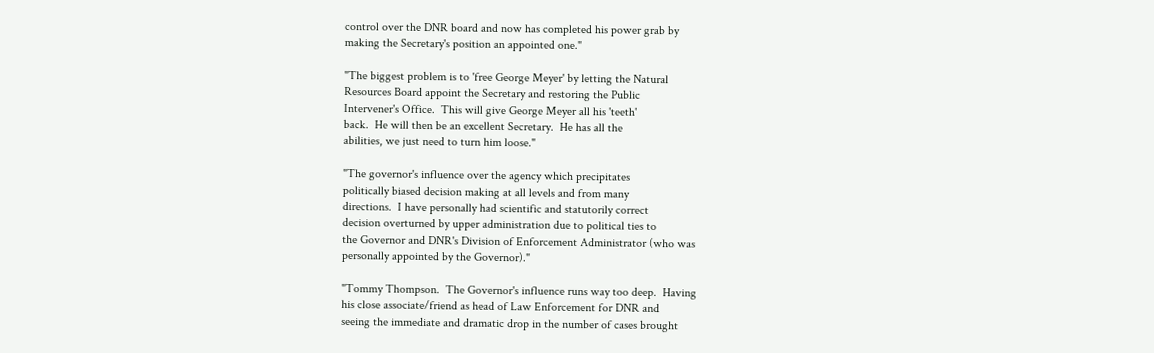control over the DNR board and now has completed his power grab by
making the Secretary's position an appointed one."

"The biggest problem is to 'free George Meyer' by letting the Natural
Resources Board appoint the Secretary and restoring the Public
Intervener's Office.  This will give George Meyer all his 'teeth'
back.  He will then be an excellent Secretary.  He has all the
abilities, we just need to turn him loose."

"The governor's influence over the agency which precipitates
politically biased decision making at all levels and from many
directions.  I have personally had scientific and statutorily correct
decision overturned by upper administration due to political ties to
the Governor and DNR's Division of Enforcement Administrator (who was
personally appointed by the Governor)."

"Tommy Thompson.  The Governor's influence runs way too deep.  Having
his close associate/friend as head of Law Enforcement for DNR and
seeing the immediate and dramatic drop in the number of cases brought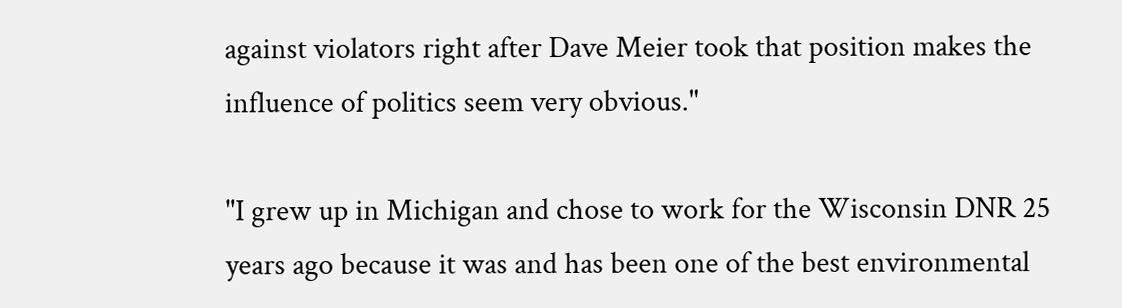against violators right after Dave Meier took that position makes the
influence of politics seem very obvious."

"I grew up in Michigan and chose to work for the Wisconsin DNR 25
years ago because it was and has been one of the best environmental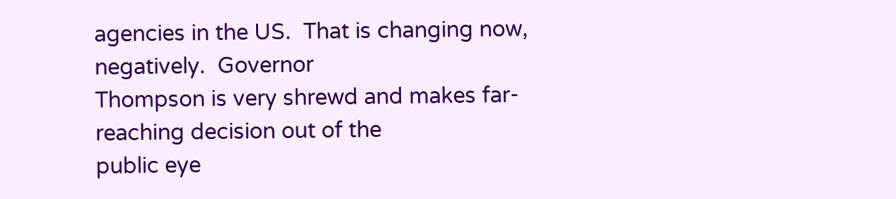agencies in the US.  That is changing now, negatively.  Governor
Thompson is very shrewd and makes far-reaching decision out of the
public eye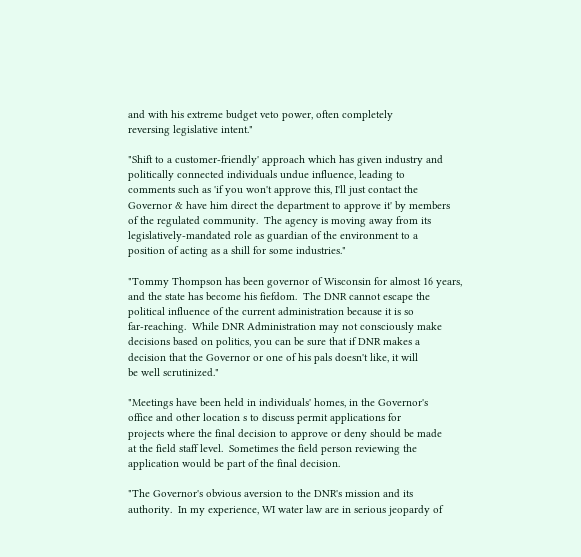and with his extreme budget veto power, often completely
reversing legislative intent."

"Shift to a customer-friendly' approach which has given industry and
politically connected individuals undue influence, leading to
comments such as 'if you won't approve this, I'll just contact the
Governor & have him direct the department to approve it' by members
of the regulated community.  The agency is moving away from its
legislatively-mandated role as guardian of the environment to a
position of acting as a shill for some industries."

"Tommy Thompson has been governor of Wisconsin for almost 16 years,
and the state has become his fiefdom.  The DNR cannot escape the
political influence of the current administration because it is so
far-reaching.  While DNR Administration may not consciously make
decisions based on politics, you can be sure that if DNR makes a
decision that the Governor or one of his pals doesn't like, it will
be well scrutinized."

"Meetings have been held in individuals' homes, in the Governor's
office and other location s to discuss permit applications for
projects where the final decision to approve or deny should be made
at the field staff level.  Sometimes the field person reviewing the
application would be part of the final decision.

"The Governor's obvious aversion to the DNR's mission and its
authority.  In my experience, WI water law are in serious jeopardy of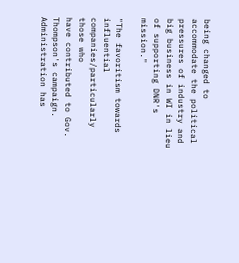being changed to accommodate the political pressures of industry and
big business in WI in lieu of supporting DNR's mission."

"The favoritism towards influential companies/particularly those who
have contributed to Gov. Thompson's campaign.  Administration has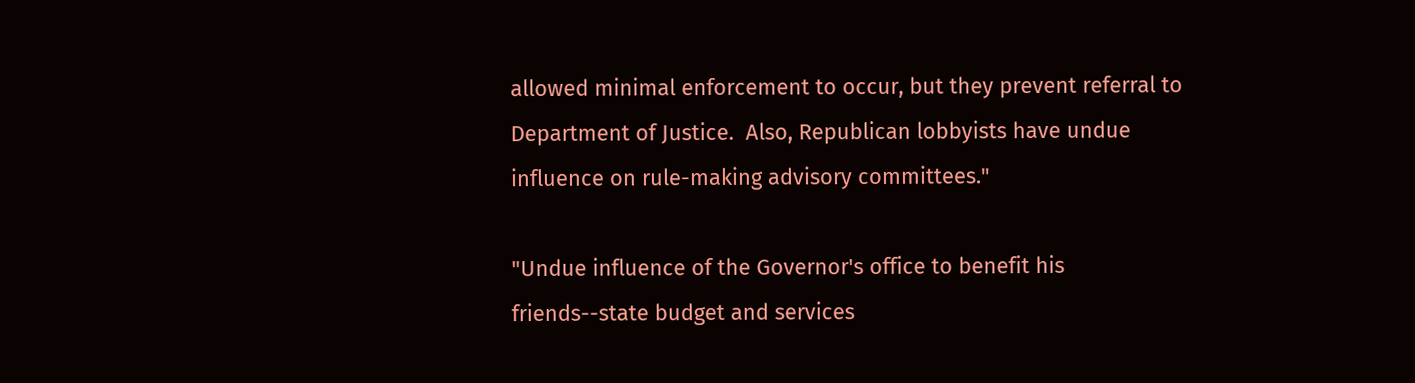allowed minimal enforcement to occur, but they prevent referral to
Department of Justice.  Also, Republican lobbyists have undue
influence on rule-making advisory committees."

"Undue influence of the Governor's office to benefit his
friends--state budget and services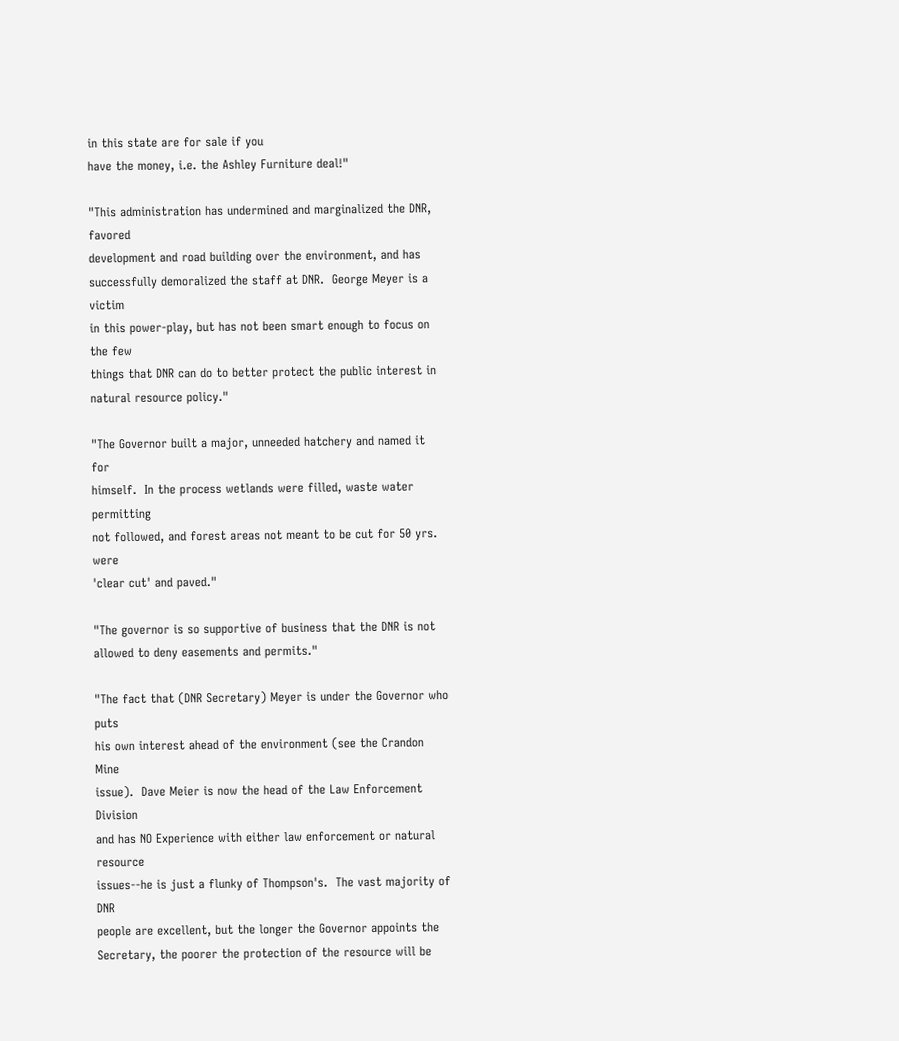in this state are for sale if you
have the money, i.e. the Ashley Furniture deal!"

"This administration has undermined and marginalized the DNR, favored
development and road building over the environment, and has
successfully demoralized the staff at DNR.  George Meyer is a victim
in this power-play, but has not been smart enough to focus on the few
things that DNR can do to better protect the public interest in
natural resource policy."

"The Governor built a major, unneeded hatchery and named it for
himself.  In the process wetlands were filled, waste water permitting
not followed, and forest areas not meant to be cut for 50 yrs. were
'clear cut' and paved."

"The governor is so supportive of business that the DNR is not
allowed to deny easements and permits."

"The fact that (DNR Secretary) Meyer is under the Governor who puts
his own interest ahead of the environment (see the Crandon Mine
issue).  Dave Meier is now the head of the Law Enforcement Division
and has NO Experience with either law enforcement or natural resource
issues--he is just a flunky of Thompson's.  The vast majority of DNR
people are excellent, but the longer the Governor appoints the
Secretary, the poorer the protection of the resource will be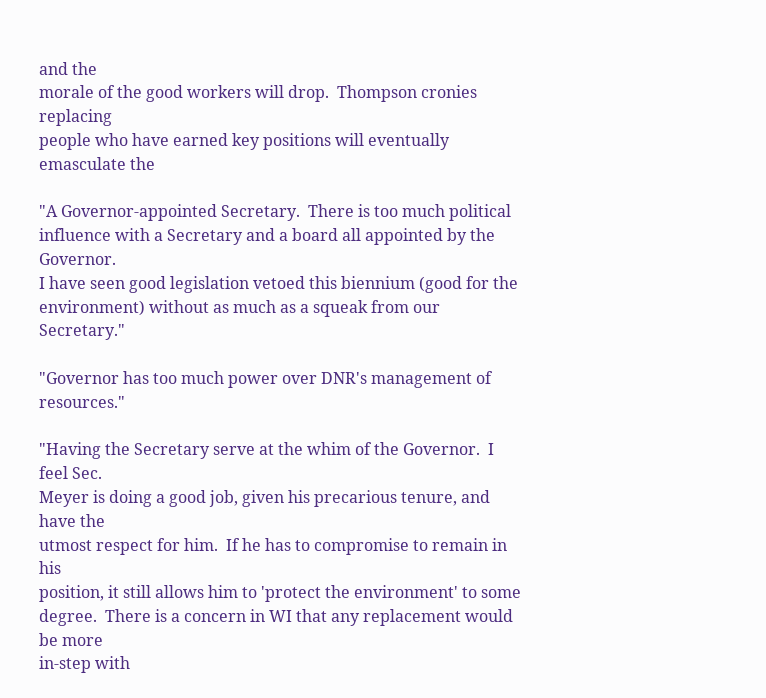and the
morale of the good workers will drop.  Thompson cronies replacing
people who have earned key positions will eventually emasculate the

"A Governor-appointed Secretary.  There is too much political
influence with a Secretary and a board all appointed by the Governor.
I have seen good legislation vetoed this biennium (good for the
environment) without as much as a squeak from our Secretary."

"Governor has too much power over DNR's management of resources."

"Having the Secretary serve at the whim of the Governor.  I feel Sec.
Meyer is doing a good job, given his precarious tenure, and have the
utmost respect for him.  If he has to compromise to remain in his
position, it still allows him to 'protect the environment' to some
degree.  There is a concern in WI that any replacement would be more
in-step with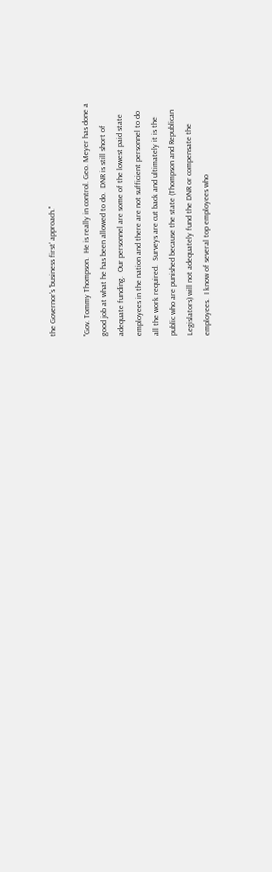the Governor's 'business first' approach."

"Gov. Tommy Thompson.  He is really in control. Geo. Meyer has done a
good job at what he has been allowed to do.  DNR is still short of
adequate funding.  Our personnel are some of the lowest paid state
employees in the nation and there are not sufficient personnel to do
all the work required.  Surveys are cut back and ultimately it is the
public who are punished because the state (Thompson and Republican
Legislators) will not adequately fund the DNR or compensate the
employees.  I know of several top employees who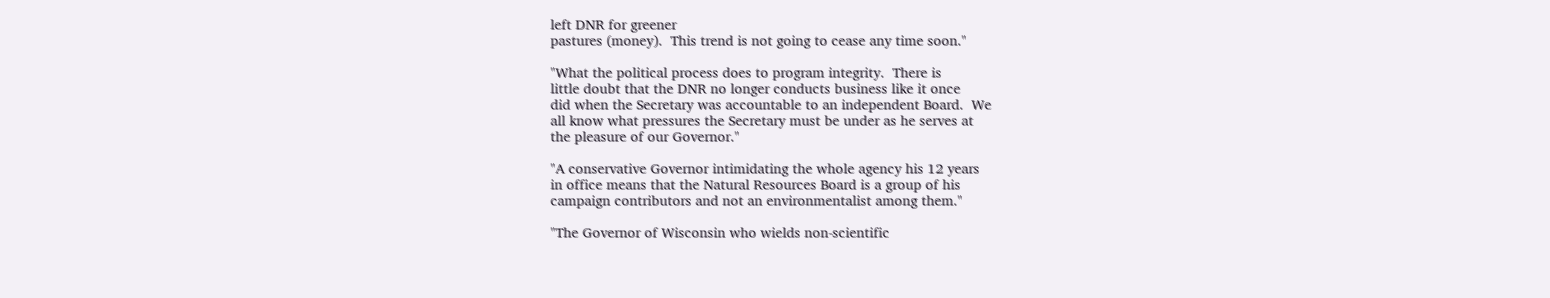left DNR for greener
pastures (money).  This trend is not going to cease any time soon."

"What the political process does to program integrity.  There is
little doubt that the DNR no longer conducts business like it once
did when the Secretary was accountable to an independent Board.  We
all know what pressures the Secretary must be under as he serves at
the pleasure of our Governor."

"A conservative Governor intimidating the whole agency his 12 years
in office means that the Natural Resources Board is a group of his
campaign contributors and not an environmentalist among them."

"The Governor of Wisconsin who wields non-scientific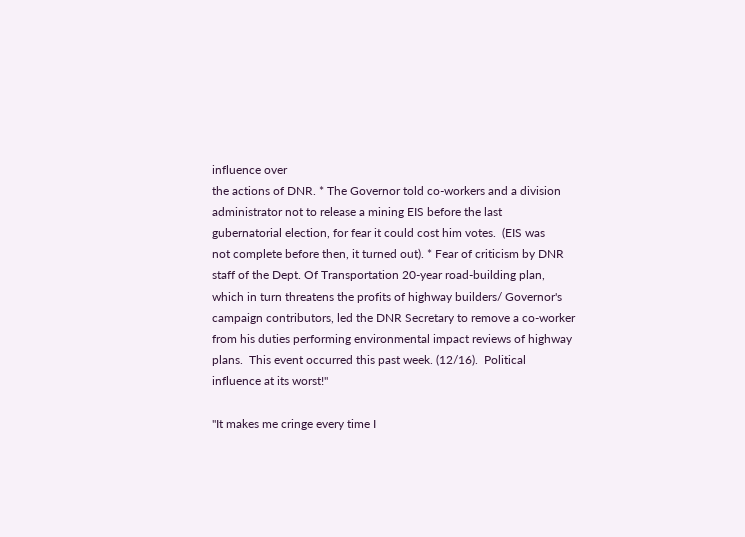influence over
the actions of DNR. * The Governor told co-workers and a division
administrator not to release a mining EIS before the last
gubernatorial election, for fear it could cost him votes.  (EIS was
not complete before then, it turned out). * Fear of criticism by DNR
staff of the Dept. Of Transportation 20-year road-building plan,
which in turn threatens the profits of highway builders/ Governor's
campaign contributors, led the DNR Secretary to remove a co-worker
from his duties performing environmental impact reviews of highway
plans.  This event occurred this past week. (12/16).  Political
influence at its worst!"

"It makes me cringe every time I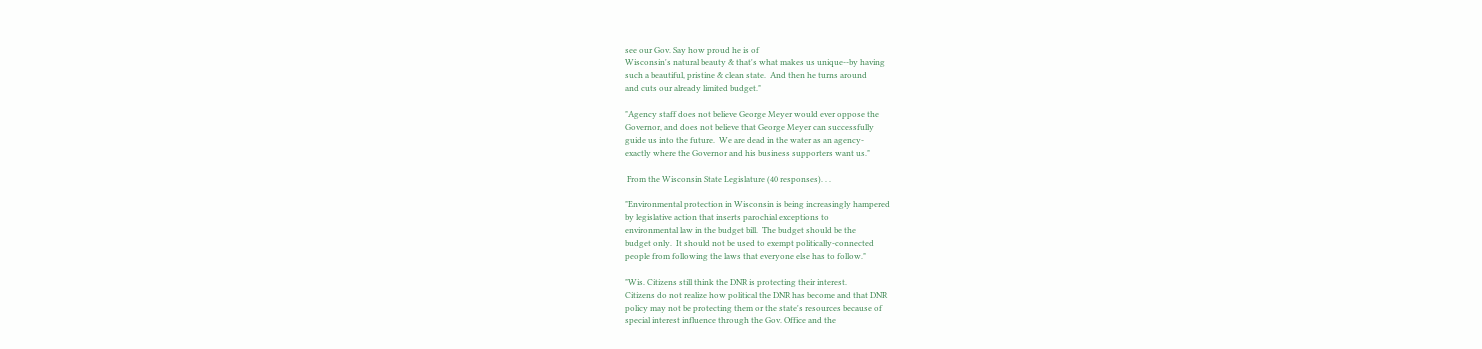see our Gov. Say how proud he is of
Wisconsin's natural beauty & that's what makes us unique--by having
such a beautiful, pristine & clean state.  And then he turns around
and cuts our already limited budget."

"Agency staff does not believe George Meyer would ever oppose the
Governor, and does not believe that George Meyer can successfully
guide us into the future.  We are dead in the water as an agency-
exactly where the Governor and his business supporters want us."

 From the Wisconsin State Legislature (40 responses). . .

"Environmental protection in Wisconsin is being increasingly hampered
by legislative action that inserts parochial exceptions to
environmental law in the budget bill.  The budget should be the
budget only.  It should not be used to exempt politically-connected
people from following the laws that everyone else has to follow."

"Wis. Citizens still think the DNR is protecting their interest.
Citizens do not realize how political the DNR has become and that DNR
policy may not be protecting them or the state's resources because of
special interest influence through the Gov. Office and the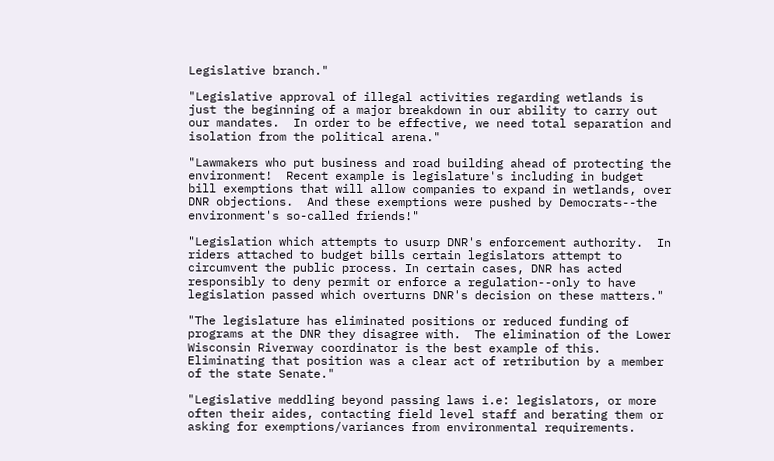Legislative branch."

"Legislative approval of illegal activities regarding wetlands is
just the beginning of a major breakdown in our ability to carry out
our mandates.  In order to be effective, we need total separation and
isolation from the political arena."

"Lawmakers who put business and road building ahead of protecting the
environment!  Recent example is legislature's including in budget
bill exemptions that will allow companies to expand in wetlands, over
DNR objections.  And these exemptions were pushed by Democrats--the
environment's so-called friends!"

"Legislation which attempts to usurp DNR's enforcement authority.  In
riders attached to budget bills certain legislators attempt to
circumvent the public process. In certain cases, DNR has acted
responsibly to deny permit or enforce a regulation--only to have
legislation passed which overturns DNR's decision on these matters."

"The legislature has eliminated positions or reduced funding of
programs at the DNR they disagree with.  The elimination of the Lower
Wisconsin Riverway coordinator is the best example of this.
Eliminating that position was a clear act of retribution by a member
of the state Senate."

"Legislative meddling beyond passing laws i.e: legislators, or more
often their aides, contacting field level staff and berating them or
asking for exemptions/variances from environmental requirements.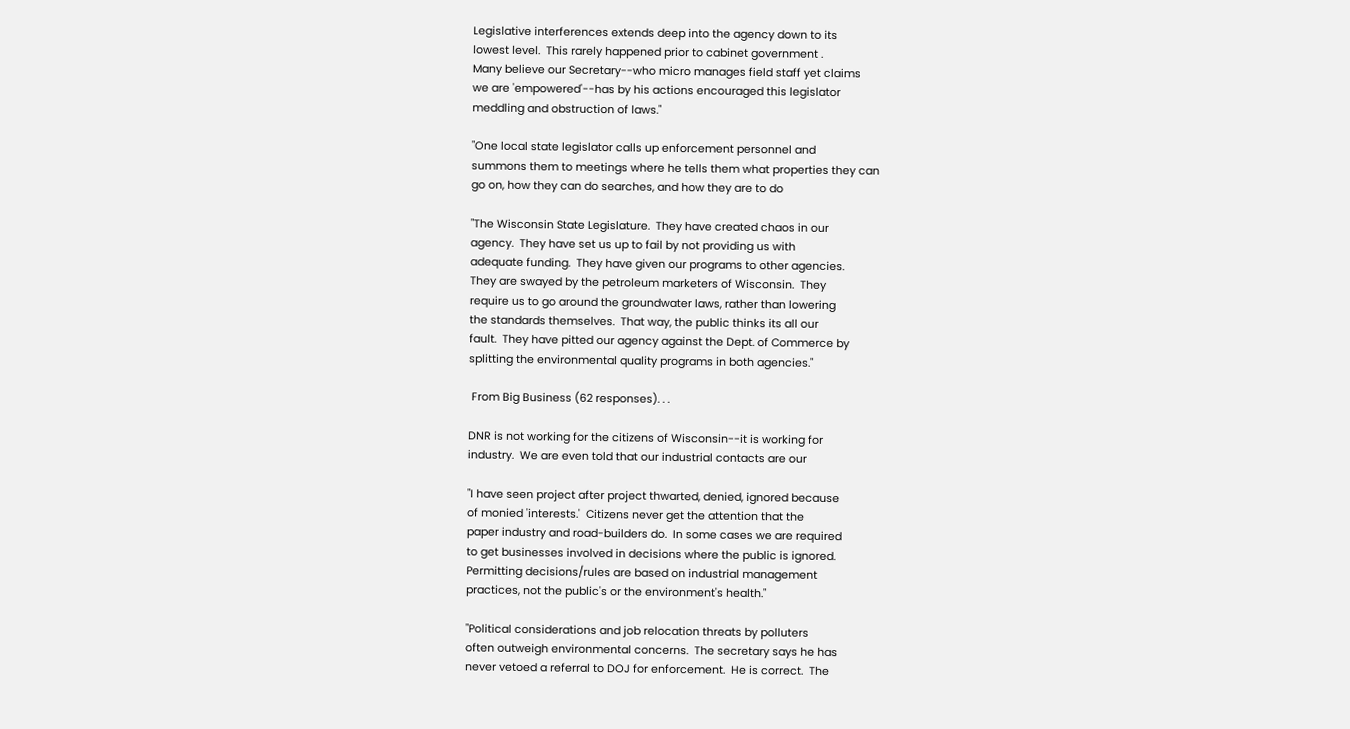Legislative interferences extends deep into the agency down to its
lowest level.  This rarely happened prior to cabinet government .
Many believe our Secretary--who micro manages field staff yet claims
we are 'empowered'--has by his actions encouraged this legislator
meddling and obstruction of laws."

"One local state legislator calls up enforcement personnel and
summons them to meetings where he tells them what properties they can
go on, how they can do searches, and how they are to do

"The Wisconsin State Legislature.  They have created chaos in our
agency.  They have set us up to fail by not providing us with
adequate funding.  They have given our programs to other agencies.
They are swayed by the petroleum marketers of Wisconsin.  They
require us to go around the groundwater laws, rather than lowering
the standards themselves.  That way, the public thinks its all our
fault.  They have pitted our agency against the Dept. of Commerce by
splitting the environmental quality programs in both agencies."

 From Big Business (62 responses). . .

DNR is not working for the citizens of Wisconsin--it is working for
industry.  We are even told that our industrial contacts are our

"I have seen project after project thwarted, denied, ignored because
of monied 'interests.'  Citizens never get the attention that the
paper industry and road-builders do.  In some cases we are required
to get businesses involved in decisions where the public is ignored.
Permitting decisions/rules are based on industrial management
practices, not the public's or the environment's health."

"Political considerations and job relocation threats by polluters
often outweigh environmental concerns.  The secretary says he has
never vetoed a referral to DOJ for enforcement.  He is correct.  The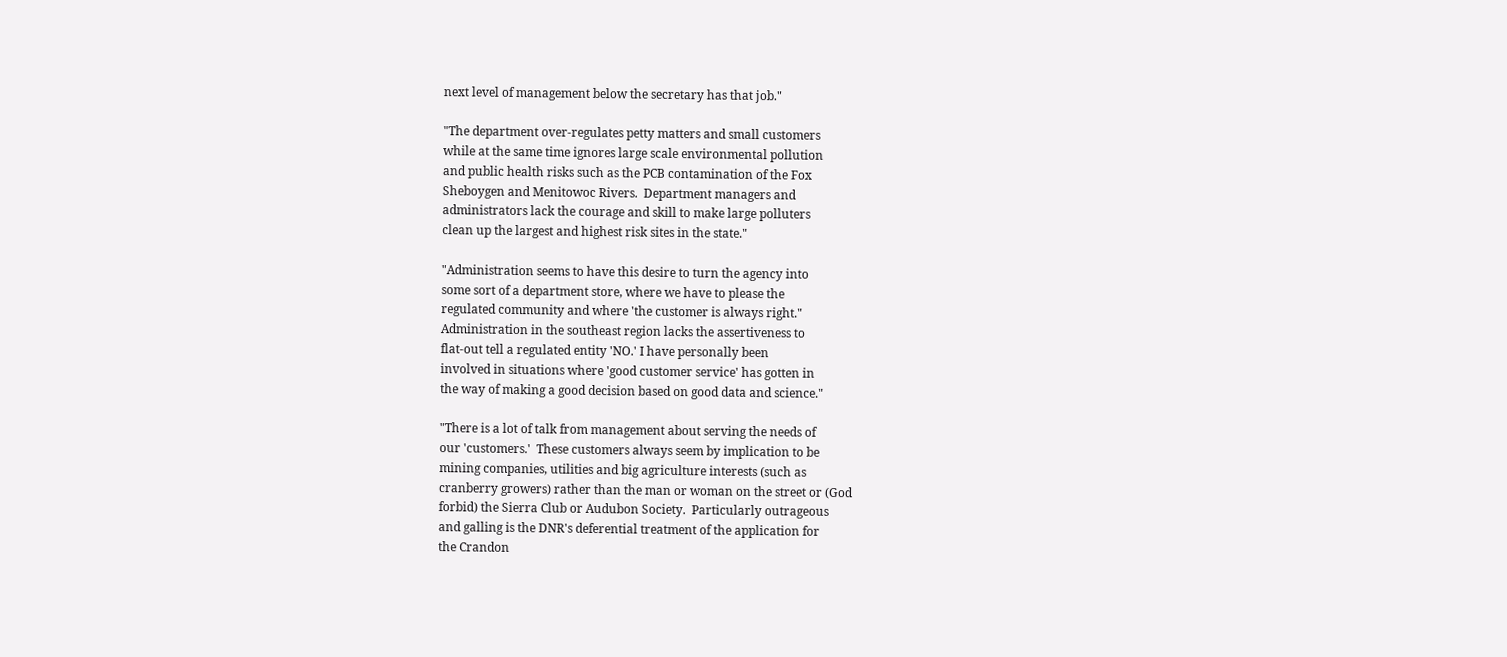next level of management below the secretary has that job."

"The department over-regulates petty matters and small customers
while at the same time ignores large scale environmental pollution
and public health risks such as the PCB contamination of the Fox
Sheboygen and Menitowoc Rivers.  Department managers and
administrators lack the courage and skill to make large polluters
clean up the largest and highest risk sites in the state."

"Administration seems to have this desire to turn the agency into
some sort of a department store, where we have to please the
regulated community and where 'the customer is always right."
Administration in the southeast region lacks the assertiveness to
flat-out tell a regulated entity 'NO.' I have personally been
involved in situations where 'good customer service' has gotten in
the way of making a good decision based on good data and science."

"There is a lot of talk from management about serving the needs of
our 'customers.'  These customers always seem by implication to be
mining companies, utilities and big agriculture interests (such as
cranberry growers) rather than the man or woman on the street or (God
forbid) the Sierra Club or Audubon Society.  Particularly outrageous
and galling is the DNR's deferential treatment of the application for
the Crandon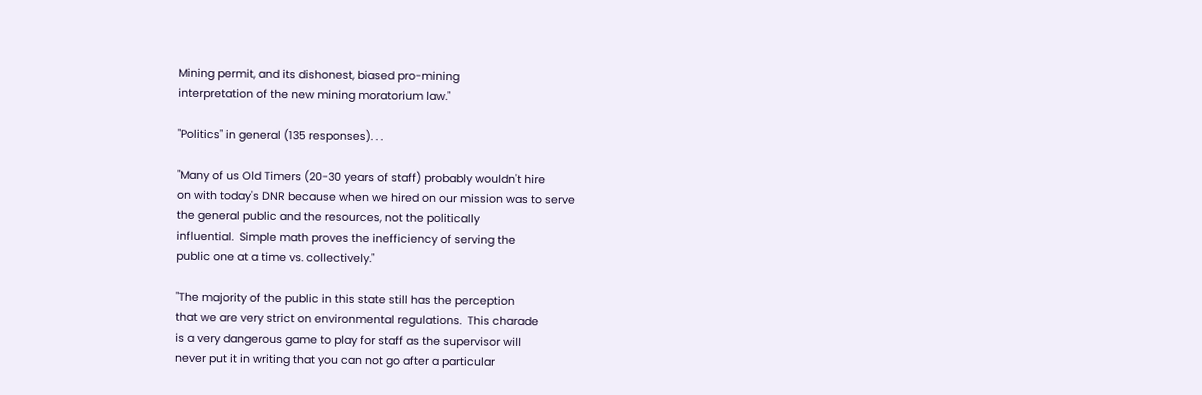Mining permit, and its dishonest, biased pro-mining
interpretation of the new mining moratorium law."

"Politics" in general (135 responses). . .

"Many of us Old Timers (20-30 years of staff) probably wouldn't hire
on with today's DNR because when we hired on our mission was to serve
the general public and the resources, not the politically
influential.  Simple math proves the inefficiency of serving the
public one at a time vs. collectively."

"The majority of the public in this state still has the perception
that we are very strict on environmental regulations.  This charade
is a very dangerous game to play for staff as the supervisor will
never put it in writing that you can not go after a particular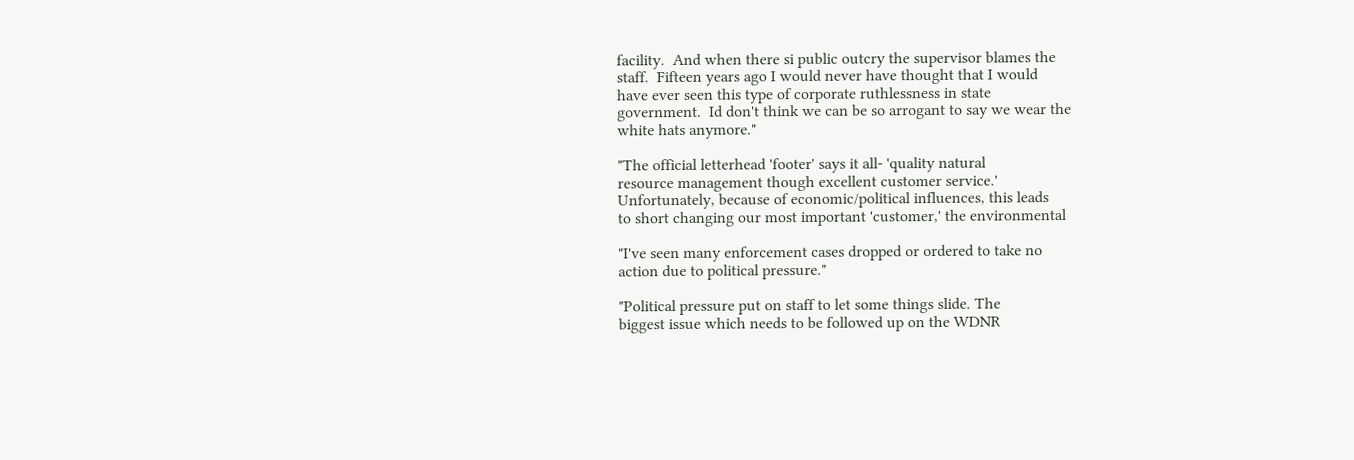facility.  And when there si public outcry the supervisor blames the
staff.  Fifteen years ago I would never have thought that I would
have ever seen this type of corporate ruthlessness in state
government.  Id don't think we can be so arrogant to say we wear the
white hats anymore."

"The official letterhead 'footer' says it all- 'quality natural
resource management though excellent customer service.'
Unfortunately, because of economic/political influences, this leads
to short changing our most important 'customer,' the environmental

"I've seen many enforcement cases dropped or ordered to take no
action due to political pressure."

"Political pressure put on staff to let some things slide. The
biggest issue which needs to be followed up on the WDNR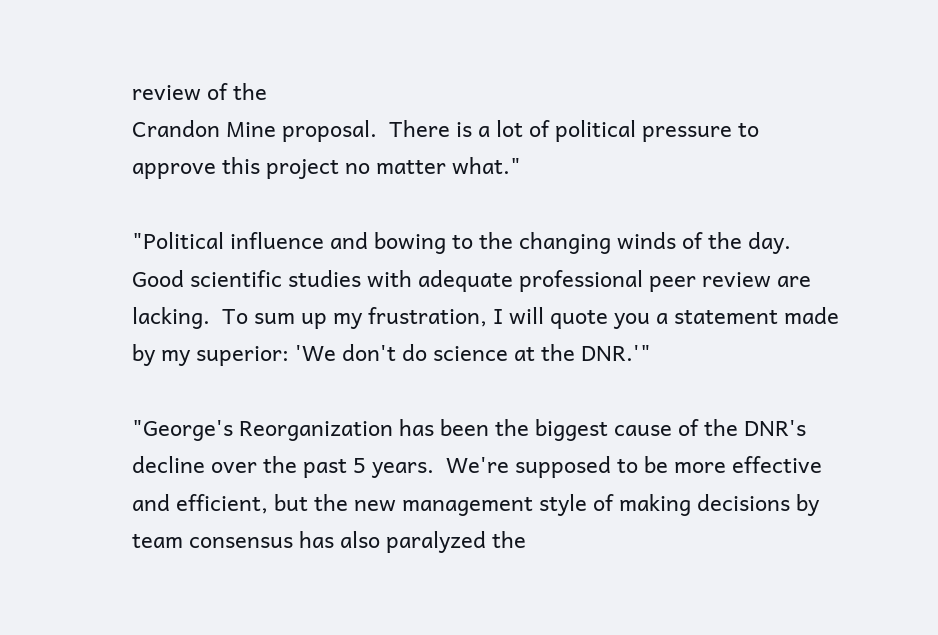review of the
Crandon Mine proposal.  There is a lot of political pressure to
approve this project no matter what."

"Political influence and bowing to the changing winds of the day.
Good scientific studies with adequate professional peer review are
lacking.  To sum up my frustration, I will quote you a statement made
by my superior: 'We don't do science at the DNR.'"

"George's Reorganization has been the biggest cause of the DNR's
decline over the past 5 years.  We're supposed to be more effective
and efficient, but the new management style of making decisions by
team consensus has also paralyzed the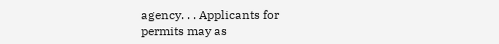agency. . . Applicants for
permits may as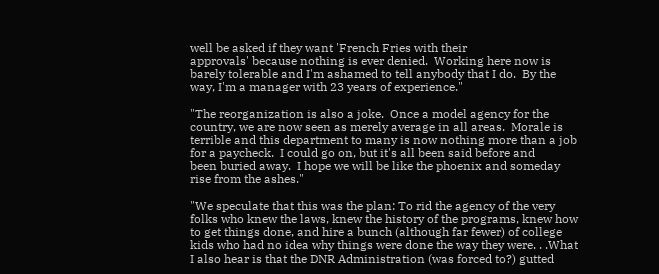well be asked if they want 'French Fries with their
approvals' because nothing is ever denied.  Working here now is
barely tolerable and I'm ashamed to tell anybody that I do.  By the
way, I'm a manager with 23 years of experience."

"The reorganization is also a joke.  Once a model agency for the
country, we are now seen as merely average in all areas.  Morale is
terrible and this department to many is now nothing more than a job
for a paycheck.  I could go on, but it's all been said before and
been buried away.  I hope we will be like the phoenix and someday
rise from the ashes."

"We speculate that this was the plan: To rid the agency of the very
folks who knew the laws, knew the history of the programs, knew how
to get things done, and hire a bunch (although far fewer) of college
kids who had no idea why things were done the way they were. . .What
I also hear is that the DNR Administration (was forced to?) gutted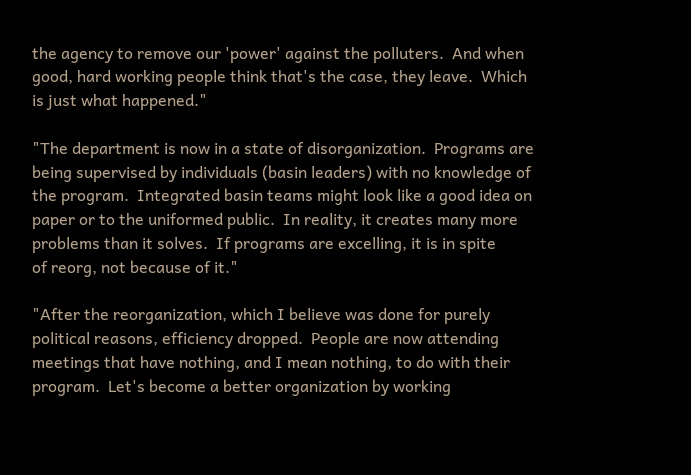the agency to remove our 'power' against the polluters.  And when
good, hard working people think that's the case, they leave.  Which
is just what happened."

"The department is now in a state of disorganization.  Programs are
being supervised by individuals (basin leaders) with no knowledge of
the program.  Integrated basin teams might look like a good idea on
paper or to the uniformed public.  In reality, it creates many more
problems than it solves.  If programs are excelling, it is in spite
of reorg, not because of it."

"After the reorganization, which I believe was done for purely
political reasons, efficiency dropped.  People are now attending
meetings that have nothing, and I mean nothing, to do with their
program.  Let's become a better organization by working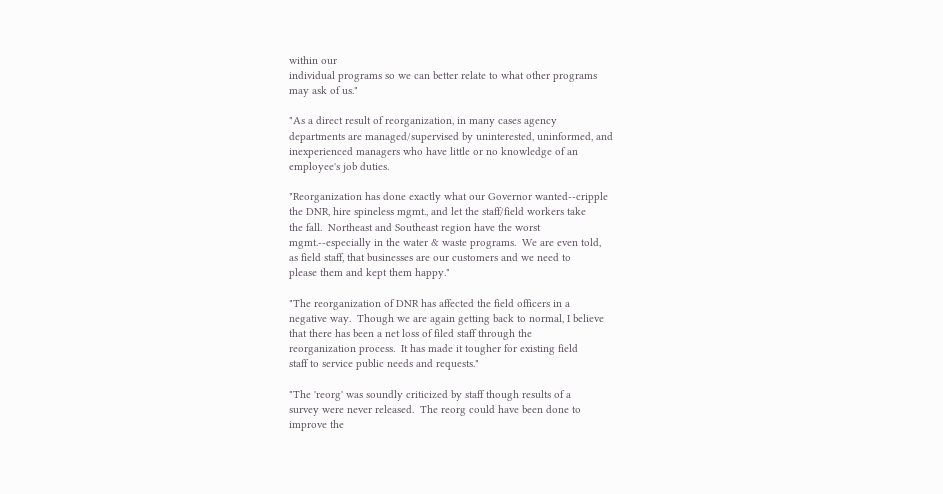within our
individual programs so we can better relate to what other programs
may ask of us."

"As a direct result of reorganization, in many cases agency
departments are managed/supervised by uninterested, uninformed, and
inexperienced managers who have little or no knowledge of an
employee's job duties.

"Reorganization has done exactly what our Governor wanted--cripple
the DNR, hire spineless mgmt., and let the staff/field workers take
the fall.  Northeast and Southeast region have the worst
mgmt.--especially in the water & waste programs.  We are even told,
as field staff, that businesses are our customers and we need to
please them and kept them happy."

"The reorganization of DNR has affected the field officers in a
negative way.  Though we are again getting back to normal, I believe
that there has been a net loss of filed staff through the
reorganization process.  It has made it tougher for existing field
staff to service public needs and requests."

"The 'reorg' was soundly criticized by staff though results of a
survey were never released.  The reorg could have been done to
improve the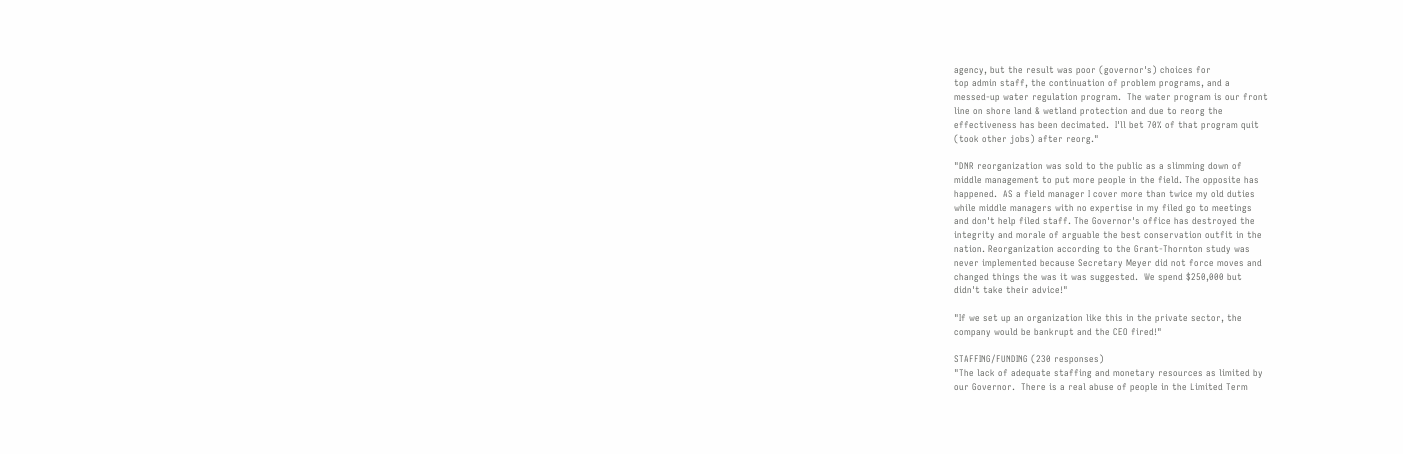agency, but the result was poor (governor's) choices for
top admin staff, the continuation of problem programs, and a
messed-up water regulation program.  The water program is our front
line on shore land & wetland protection and due to reorg the
effectiveness has been decimated.  I'll bet 70% of that program quit
(took other jobs) after reorg."

"DNR reorganization was sold to the public as a slimming down of
middle management to put more people in the field. The opposite has
happened.  AS a field manager I cover more than twice my old duties
while middle managers with no expertise in my filed go to meetings
and don't help filed staff. The Governor's office has destroyed the
integrity and morale of arguable the best conservation outfit in the
nation. Reorganization according to the Grant-Thornton study was
never implemented because Secretary Meyer did not force moves and
changed things the was it was suggested.  We spend $250,000 but
didn't take their advice!"

"If we set up an organization like this in the private sector, the
company would be bankrupt and the CEO fired!"

STAFFING/FUNDING (230 responses)
"The lack of adequate staffing and monetary resources as limited by
our Governor.  There is a real abuse of people in the Limited Term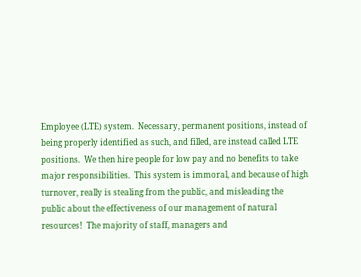Employee (LTE) system.  Necessary, permanent positions, instead of
being properly identified as such, and filled, are instead called LTE
positions.  We then hire people for low pay and no benefits to take
major responsibilities.  This system is immoral, and because of high
turnover, really is stealing from the public, and misleading the
public about the effectiveness of our management of natural
resources!  The majority of staff, managers and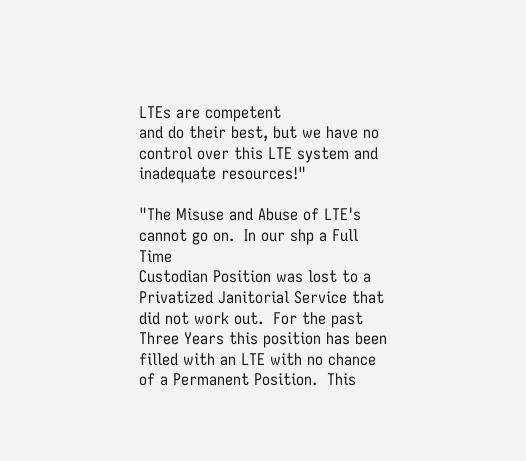LTEs are competent
and do their best, but we have no control over this LTE system and
inadequate resources!"

"The Misuse and Abuse of LTE's cannot go on.  In our shp a Full Time
Custodian Position was lost to a Privatized Janitorial Service that
did not work out.  For the past Three Years this position has been
filled with an LTE with no chance of a Permanent Position.  This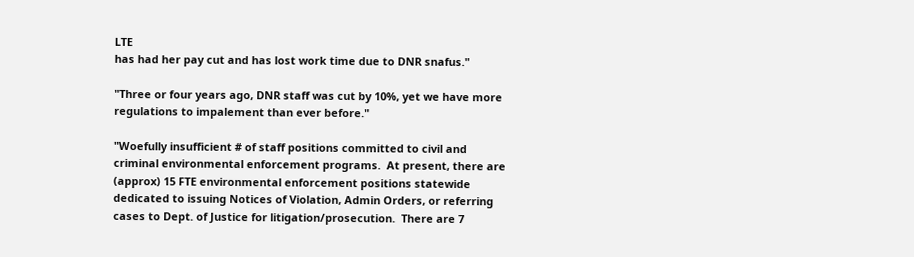LTE
has had her pay cut and has lost work time due to DNR snafus."

"Three or four years ago, DNR staff was cut by 10%, yet we have more
regulations to impalement than ever before."

"Woefully insufficient # of staff positions committed to civil and
criminal environmental enforcement programs.  At present, there are
(approx) 15 FTE environmental enforcement positions statewide
dedicated to issuing Notices of Violation, Admin Orders, or referring
cases to Dept. of Justice for litigation/prosecution.  There are 7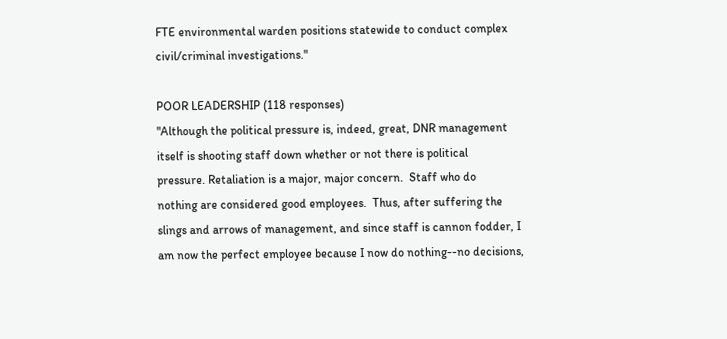FTE environmental warden positions statewide to conduct complex
civil/criminal investigations."

POOR LEADERSHIP (118 responses)
"Although the political pressure is, indeed, great, DNR management
itself is shooting staff down whether or not there is political
pressure. Retaliation is a major, major concern.  Staff who do
nothing are considered good employees.  Thus, after suffering the
slings and arrows of management, and since staff is cannon fodder, I
am now the perfect employee because I now do nothing--no decisions,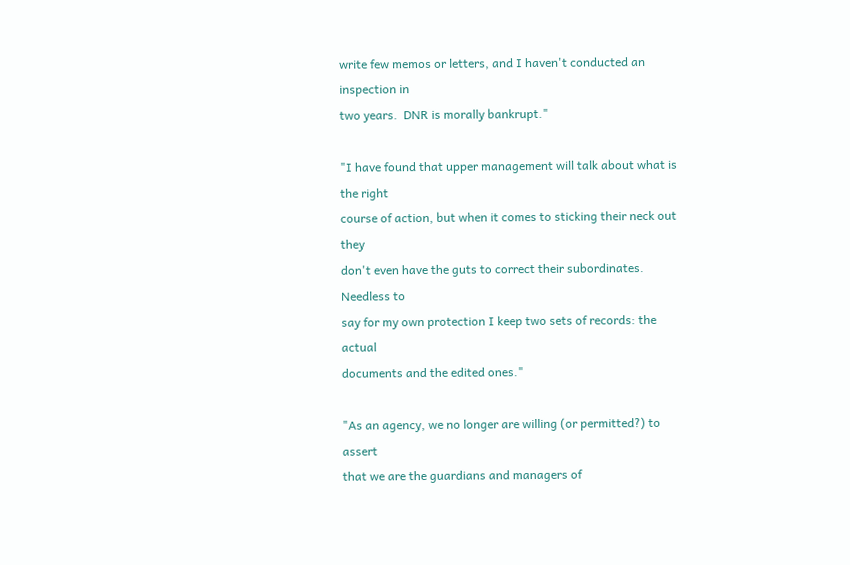write few memos or letters, and I haven't conducted an inspection in
two years.  DNR is morally bankrupt."

"I have found that upper management will talk about what is the right
course of action, but when it comes to sticking their neck out they
don't even have the guts to correct their subordinates.  Needless to
say for my own protection I keep two sets of records: the actual
documents and the edited ones."

"As an agency, we no longer are willing (or permitted?) to assert
that we are the guardians and managers of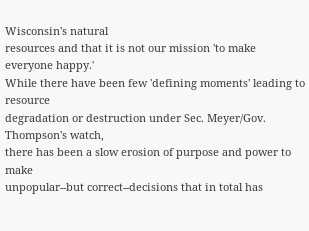Wisconsin's natural
resources and that it is not our mission 'to make everyone happy.'
While there have been few 'defining moments' leading to resource
degradation or destruction under Sec. Meyer/Gov. Thompson's watch,
there has been a slow erosion of purpose and power to make
unpopular--but correct--decisions that in total has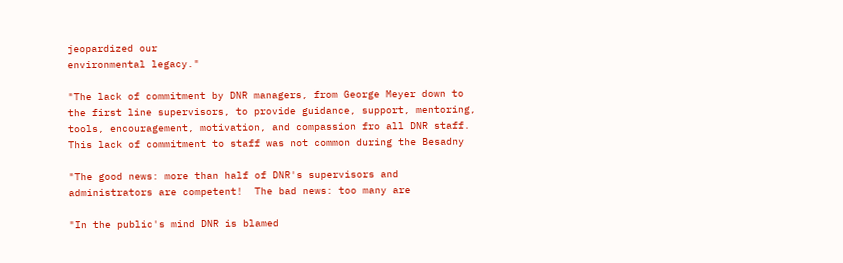jeopardized our
environmental legacy."

"The lack of commitment by DNR managers, from George Meyer down to
the first line supervisors, to provide guidance, support, mentoring,
tools, encouragement, motivation, and compassion fro all DNR staff.
This lack of commitment to staff was not common during the Besadny

"The good news: more than half of DNR's supervisors and
administrators are competent!  The bad news: too many are

"In the public's mind DNR is blamed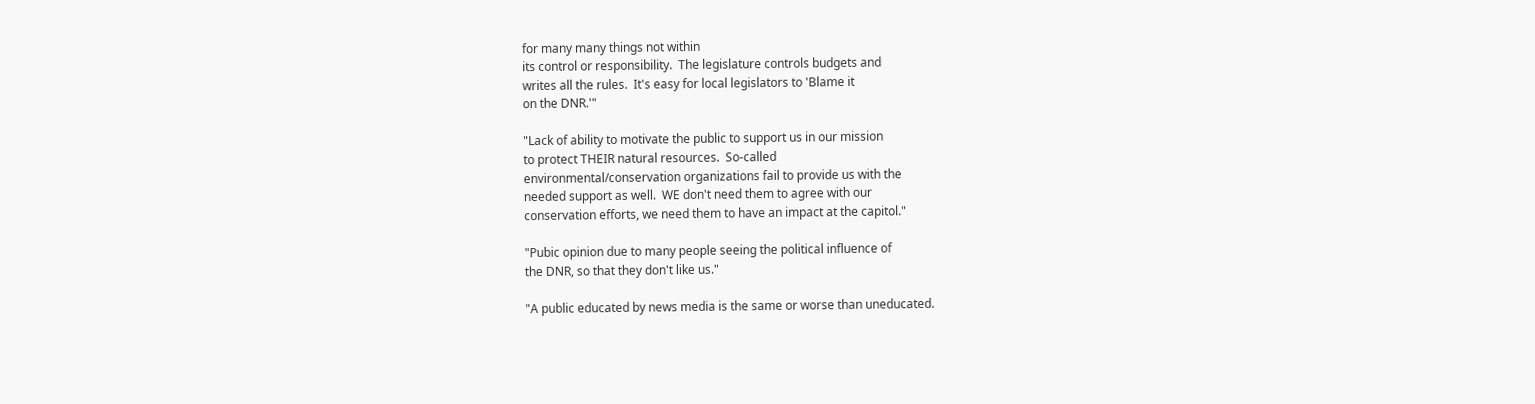for many many things not within
its control or responsibility.  The legislature controls budgets and
writes all the rules.  It's easy for local legislators to 'Blame it
on the DNR.'"

"Lack of ability to motivate the public to support us in our mission
to protect THEIR natural resources.  So-called
environmental/conservation organizations fail to provide us with the
needed support as well.  WE don't need them to agree with our
conservation efforts, we need them to have an impact at the capitol."

"Pubic opinion due to many people seeing the political influence of
the DNR, so that they don't like us."

"A public educated by news media is the same or worse than uneducated.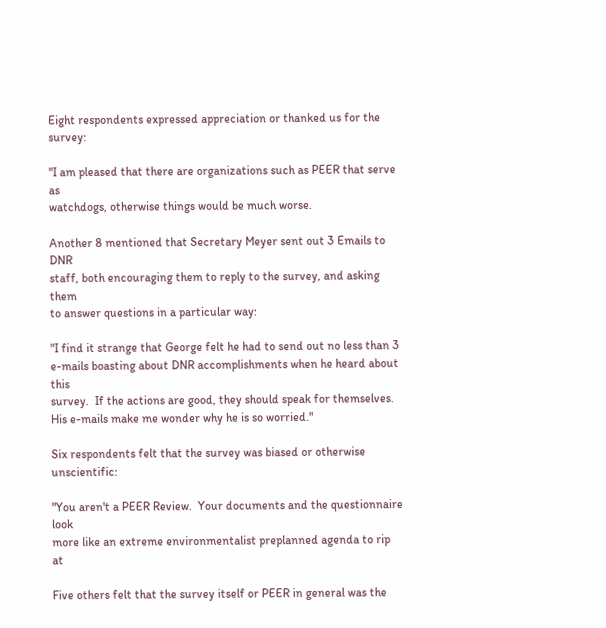Eight respondents expressed appreciation or thanked us for the survey:

"I am pleased that there are organizations such as PEER that serve as
watchdogs, otherwise things would be much worse.

Another 8 mentioned that Secretary Meyer sent out 3 Emails to DNR
staff, both encouraging them to reply to the survey, and asking them
to answer questions in a particular way:

"I find it strange that George felt he had to send out no less than 3
e-mails boasting about DNR accomplishments when he heard about this
survey.  If the actions are good, they should speak for themselves.
His e-mails make me wonder why he is so worried."

Six respondents felt that the survey was biased or otherwise unscientific:

"You aren't a PEER Review.  Your documents and the questionnaire look
more like an extreme environmentalist preplanned agenda to rip at

Five others felt that the survey itself or PEER in general was the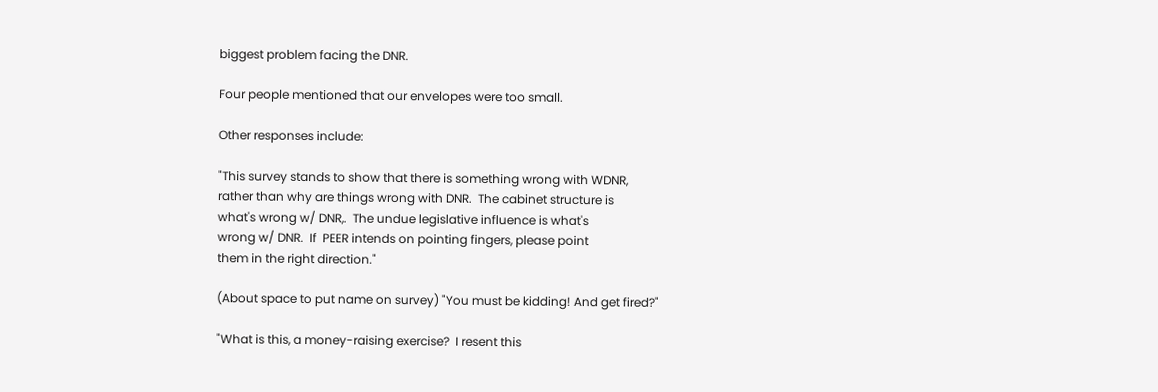biggest problem facing the DNR.

Four people mentioned that our envelopes were too small.

Other responses include:

"This survey stands to show that there is something wrong with WDNR,
rather than why are things wrong with DNR.  The cabinet structure is
what's wrong w/ DNR,.  The undue legislative influence is what's
wrong w/ DNR.  If  PEER intends on pointing fingers, please point
them in the right direction."

(About space to put name on survey) "You must be kidding! And get fired?"

"What is this, a money-raising exercise?  I resent this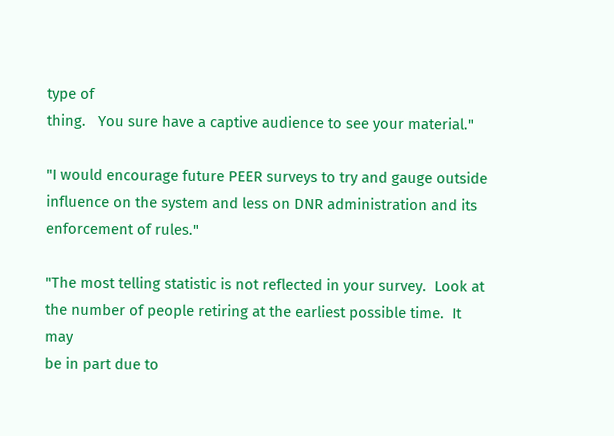type of
thing.   You sure have a captive audience to see your material."

"I would encourage future PEER surveys to try and gauge outside
influence on the system and less on DNR administration and its
enforcement of rules."

"The most telling statistic is not reflected in your survey.  Look at
the number of people retiring at the earliest possible time.  It may
be in part due to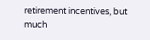retirement incentives, but much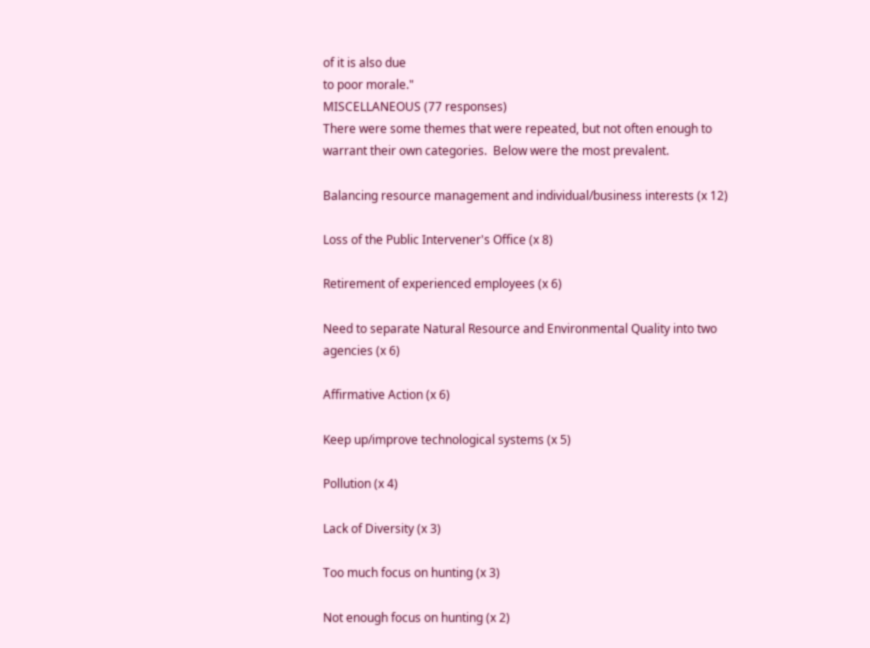of it is also due
to poor morale."
MISCELLANEOUS (77 responses)
There were some themes that were repeated, but not often enough to
warrant their own categories.  Below were the most prevalent.

Balancing resource management and individual/business interests (x 12)

Loss of the Public Intervener's Office (x 8)

Retirement of experienced employees (x 6)

Need to separate Natural Resource and Environmental Quality into two
agencies (x 6)

Affirmative Action (x 6)

Keep up/improve technological systems (x 5)

Pollution (x 4)

Lack of Diversity (x 3)

Too much focus on hunting (x 3)

Not enough focus on hunting (x 2)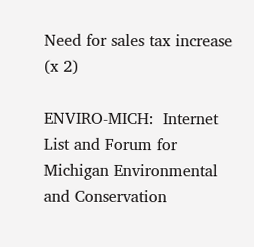Need for sales tax increase (x 2)

ENVIRO-MICH:  Internet List and Forum for Michigan Environmental
and Conservation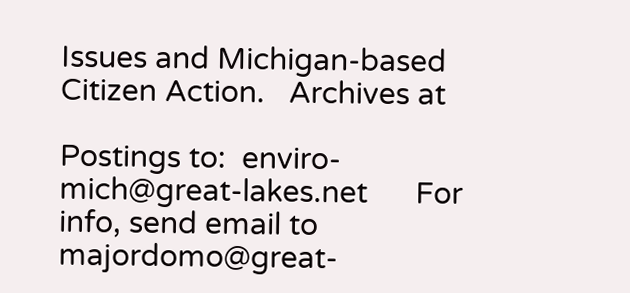Issues and Michigan-based Citizen Action.   Archives at

Postings to:  enviro-mich@great-lakes.net      For info, send email to
majordomo@great-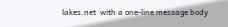lakes.net  with a one-line message body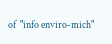of  "info enviro-mich"